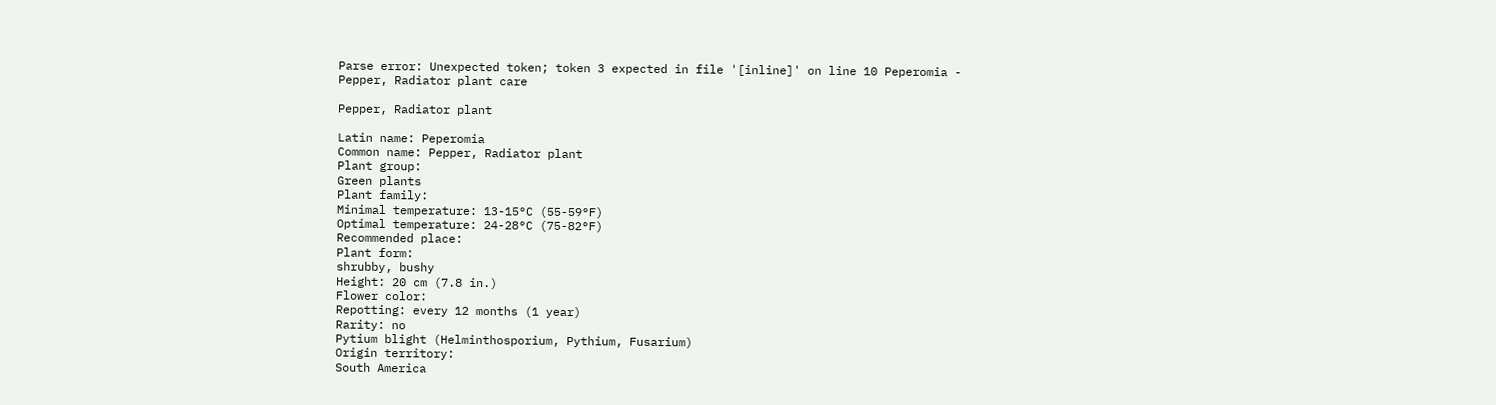Parse error: Unexpected token; token 3 expected in file '[inline]' on line 10 Peperomia - Pepper, Radiator plant care

Pepper, Radiator plant

Latin name: Peperomia
Common name: Pepper, Radiator plant
Plant group:
Green plants
Plant family:
Minimal temperature: 13-15°C (55-59°F)
Optimal temperature: 24-28°C (75-82°F)
Recommended place:
Plant form:
shrubby, bushy
Height: 20 cm (7.8 in.)
Flower color:
Repotting: every 12 months (1 year)
Rarity: no
Pytium blight (Helminthosporium, Pythium, Fusarium)
Origin territory:
South America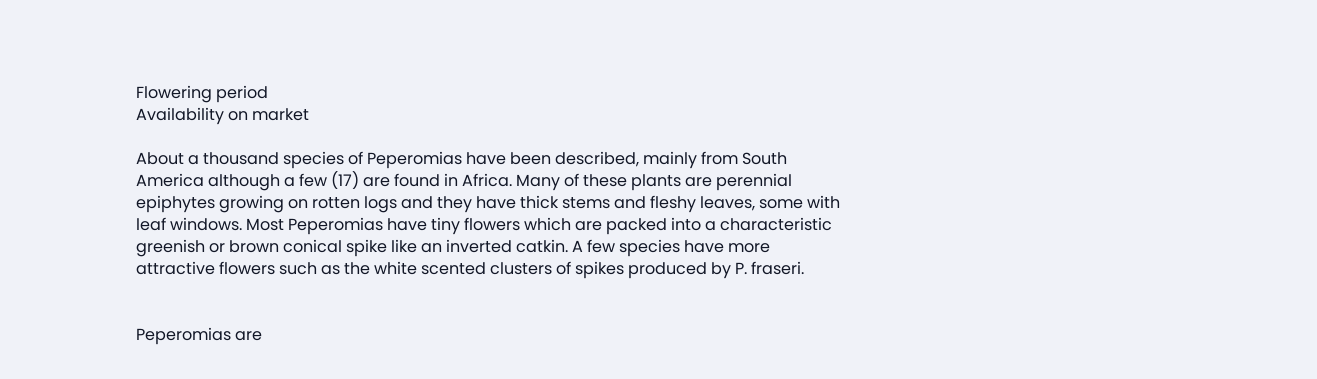Flowering period
Availability on market

About a thousand species of Peperomias have been described, mainly from South America although a few (17) are found in Africa. Many of these plants are perennial epiphytes growing on rotten logs and they have thick stems and fleshy leaves, some with leaf windows. Most Peperomias have tiny flowers which are packed into a characteristic greenish or brown conical spike like an inverted catkin. A few species have more attractive flowers such as the white scented clusters of spikes produced by P. fraseri.


Peperomias are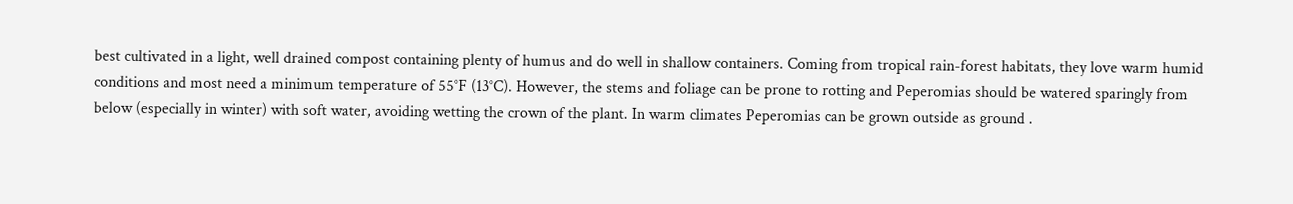best cultivated in a light, well drained compost containing plenty of humus and do well in shallow containers. Coming from tropical rain-forest habitats, they love warm humid conditions and most need a minimum temperature of 55°F (13°C). However, the stems and foliage can be prone to rotting and Peperomias should be watered sparingly from below (especially in winter) with soft water, avoiding wetting the crown of the plant. In warm climates Peperomias can be grown outside as ground .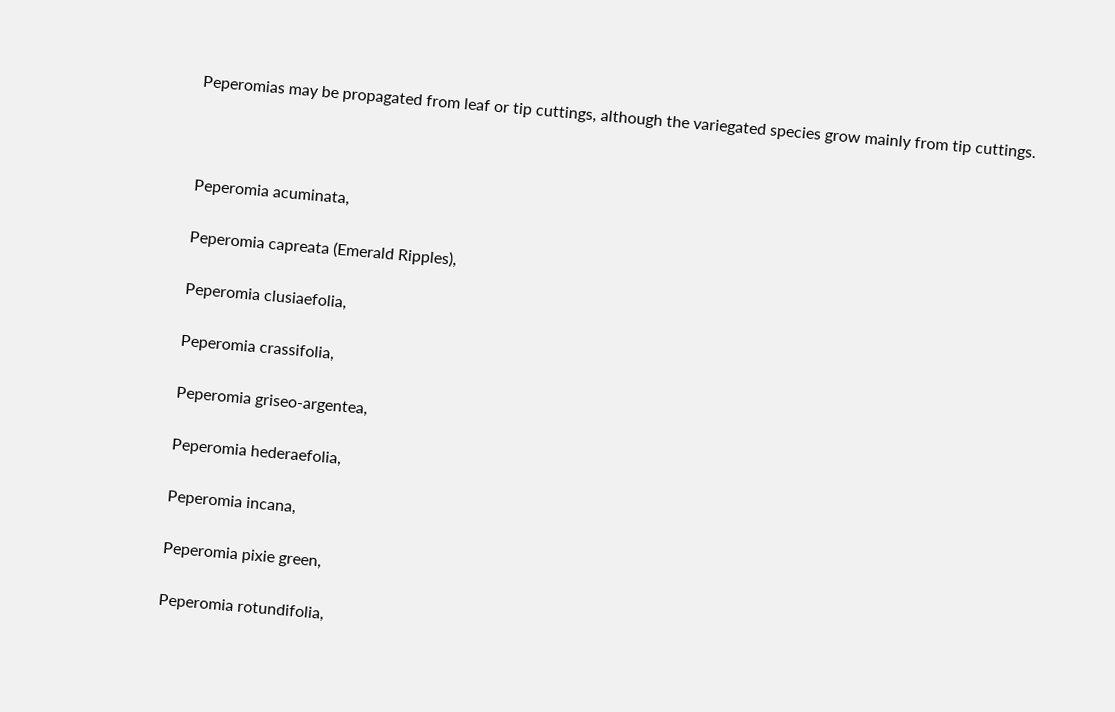Peperomias may be propagated from leaf or tip cuttings, although the variegated species grow mainly from tip cuttings.



Peperomia acuminata,

Peperomia capreata (Emerald Ripples),

Peperomia clusiaefolia,

Peperomia crassifolia,

Peperomia griseo-argentea,

Peperomia hederaefolia,

Peperomia incana,

Peperomia pixie green,

Peperomia rotundifolia,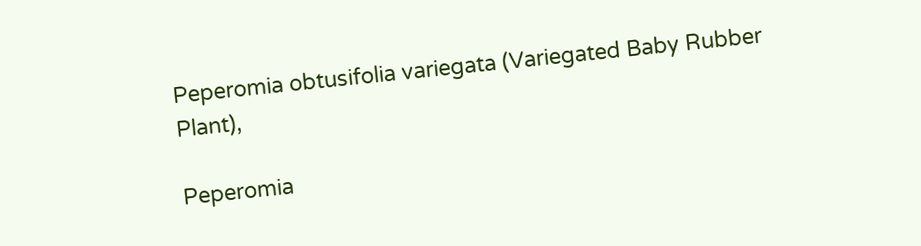Peperomia obtusifolia variegata (Variegated Baby Rubber Plant),

Peperomia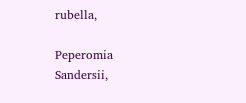rubella,

Peperomia Sandersii,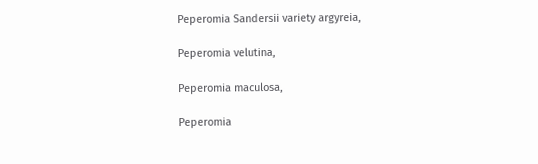Peperomia Sandersii variety argyreia,

Peperomia velutina,

Peperomia maculosa,

Peperomia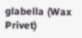glabella (Wax Privet)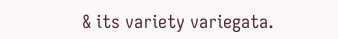& its variety variegata.